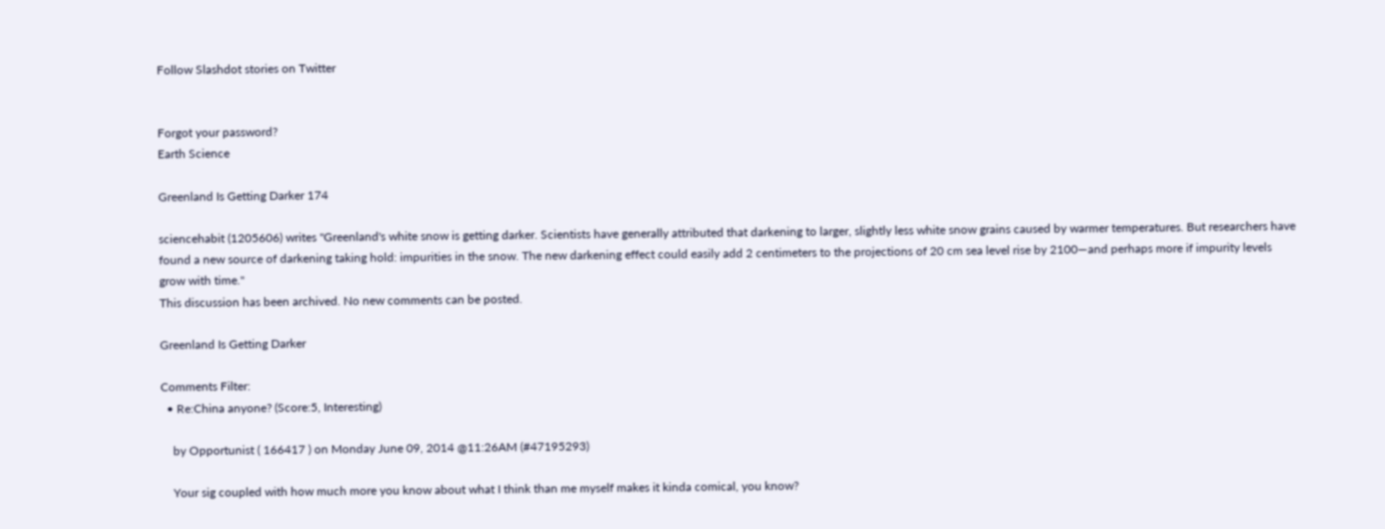Follow Slashdot stories on Twitter


Forgot your password?
Earth Science

Greenland Is Getting Darker 174

sciencehabit (1205606) writes "Greenland's white snow is getting darker. Scientists have generally attributed that darkening to larger, slightly less white snow grains caused by warmer temperatures. But researchers have found a new source of darkening taking hold: impurities in the snow. The new darkening effect could easily add 2 centimeters to the projections of 20 cm sea level rise by 2100—and perhaps more if impurity levels grow with time."
This discussion has been archived. No new comments can be posted.

Greenland Is Getting Darker

Comments Filter:
  • Re:China anyone? (Score:5, Interesting)

    by Opportunist ( 166417 ) on Monday June 09, 2014 @11:26AM (#47195293)

    Your sig coupled with how much more you know about what I think than me myself makes it kinda comical, you know?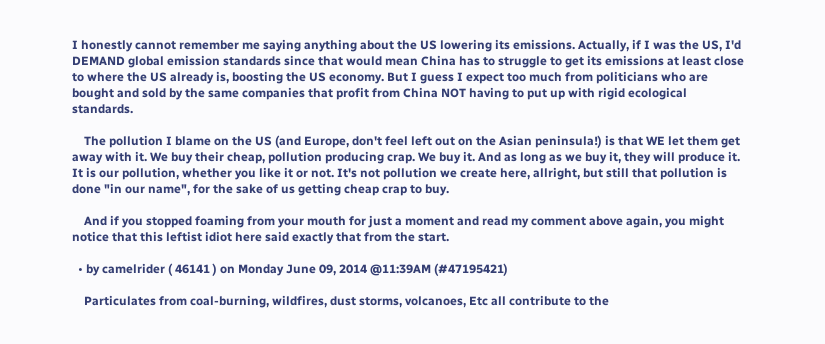I honestly cannot remember me saying anything about the US lowering its emissions. Actually, if I was the US, I'd DEMAND global emission standards since that would mean China has to struggle to get its emissions at least close to where the US already is, boosting the US economy. But I guess I expect too much from politicians who are bought and sold by the same companies that profit from China NOT having to put up with rigid ecological standards.

    The pollution I blame on the US (and Europe, don't feel left out on the Asian peninsula!) is that WE let them get away with it. We buy their cheap, pollution producing crap. We buy it. And as long as we buy it, they will produce it. It is our pollution, whether you like it or not. It's not pollution we create here, allright, but still that pollution is done "in our name", for the sake of us getting cheap crap to buy.

    And if you stopped foaming from your mouth for just a moment and read my comment above again, you might notice that this leftist idiot here said exactly that from the start.

  • by camelrider ( 46141 ) on Monday June 09, 2014 @11:39AM (#47195421)

    Particulates from coal-burning, wildfires, dust storms, volcanoes, Etc all contribute to the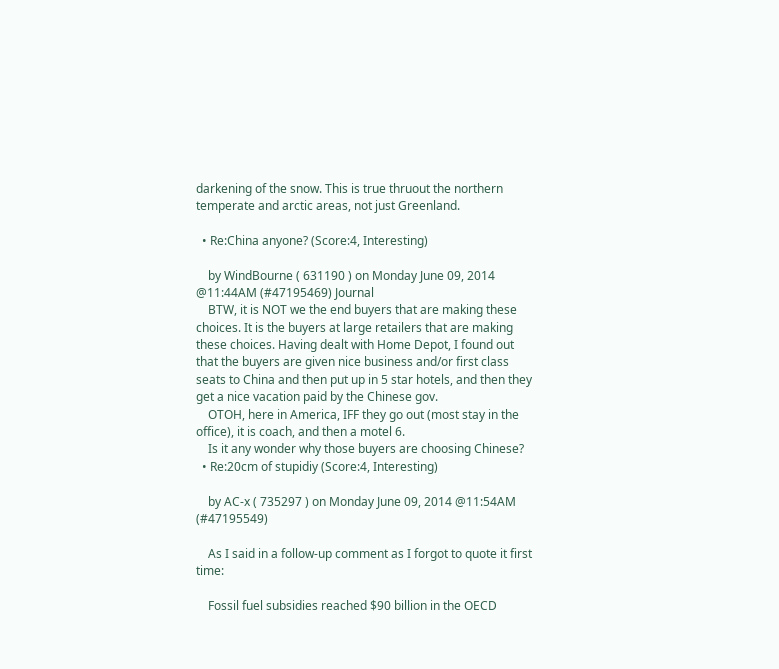darkening of the snow. This is true thruout the northern temperate and arctic areas, not just Greenland.

  • Re:China anyone? (Score:4, Interesting)

    by WindBourne ( 631190 ) on Monday June 09, 2014 @11:44AM (#47195469) Journal
    BTW, it is NOT we the end buyers that are making these choices. It is the buyers at large retailers that are making these choices. Having dealt with Home Depot, I found out that the buyers are given nice business and/or first class seats to China and then put up in 5 star hotels, and then they get a nice vacation paid by the Chinese gov.
    OTOH, here in America, IFF they go out (most stay in the office), it is coach, and then a motel 6.
    Is it any wonder why those buyers are choosing Chinese?
  • Re:20cm of stupidiy (Score:4, Interesting)

    by AC-x ( 735297 ) on Monday June 09, 2014 @11:54AM (#47195549)

    As I said in a follow-up comment as I forgot to quote it first time:

    Fossil fuel subsidies reached $90 billion in the OECD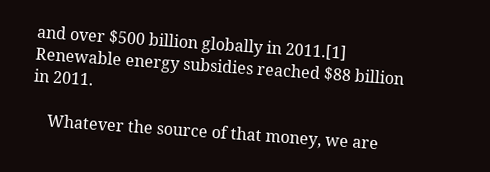and over $500 billion globally in 2011.[1] Renewable energy subsidies reached $88 billion in 2011.

    Whatever the source of that money, we are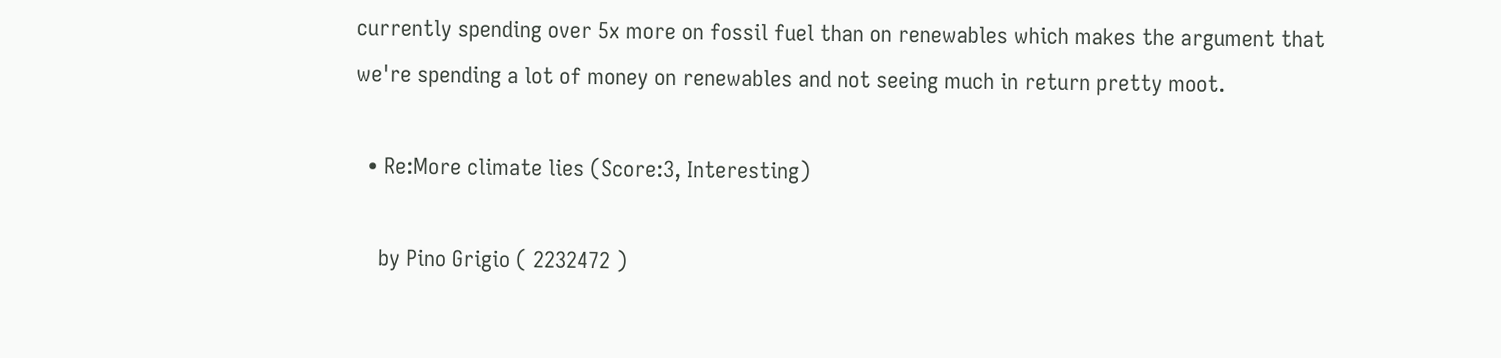currently spending over 5x more on fossil fuel than on renewables which makes the argument that we're spending a lot of money on renewables and not seeing much in return pretty moot.

  • Re:More climate lies (Score:3, Interesting)

    by Pino Grigio ( 2232472 )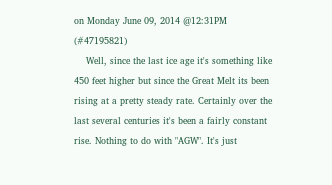on Monday June 09, 2014 @12:31PM (#47195821)
    Well, since the last ice age it's something like 450 feet higher but since the Great Melt its been rising at a pretty steady rate. Certainly over the last several centuries it's been a fairly constant rise. Nothing to do with "AGW". It's just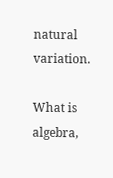natural variation.

What is algebra,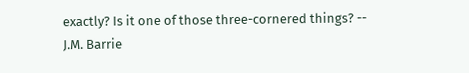exactly? Is it one of those three-cornered things? -- J.M. Barrie